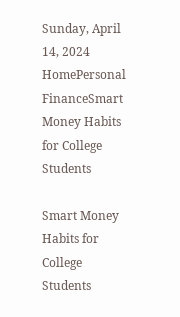Sunday, April 14, 2024
HomePersonal FinanceSmart Money Habits for College Students

Smart Money Habits for College Students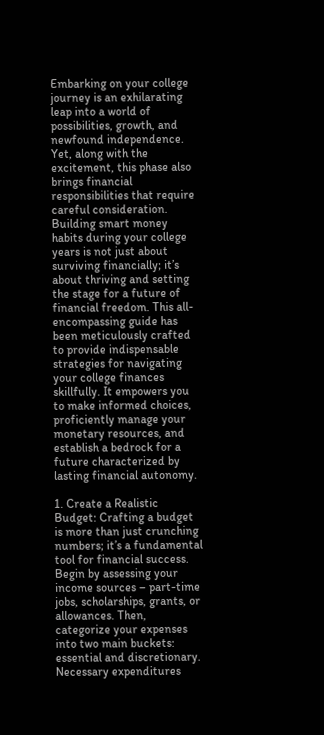Embarking on your college journey is an exhilarating leap into a world of possibilities, growth, and newfound independence. Yet, along with the excitement, this phase also brings financial responsibilities that require careful consideration. Building smart money habits during your college years is not just about surviving financially; it’s about thriving and setting the stage for a future of financial freedom. This all-encompassing guide has been meticulously crafted to provide indispensable strategies for navigating your college finances skillfully. It empowers you to make informed choices, proficiently manage your monetary resources, and establish a bedrock for a future characterized by lasting financial autonomy.

1. Create a Realistic Budget: Crafting a budget is more than just crunching numbers; it’s a fundamental tool for financial success. Begin by assessing your income sources – part-time jobs, scholarships, grants, or allowances. Then, categorize your expenses into two main buckets: essential and discretionary. Necessary expenditures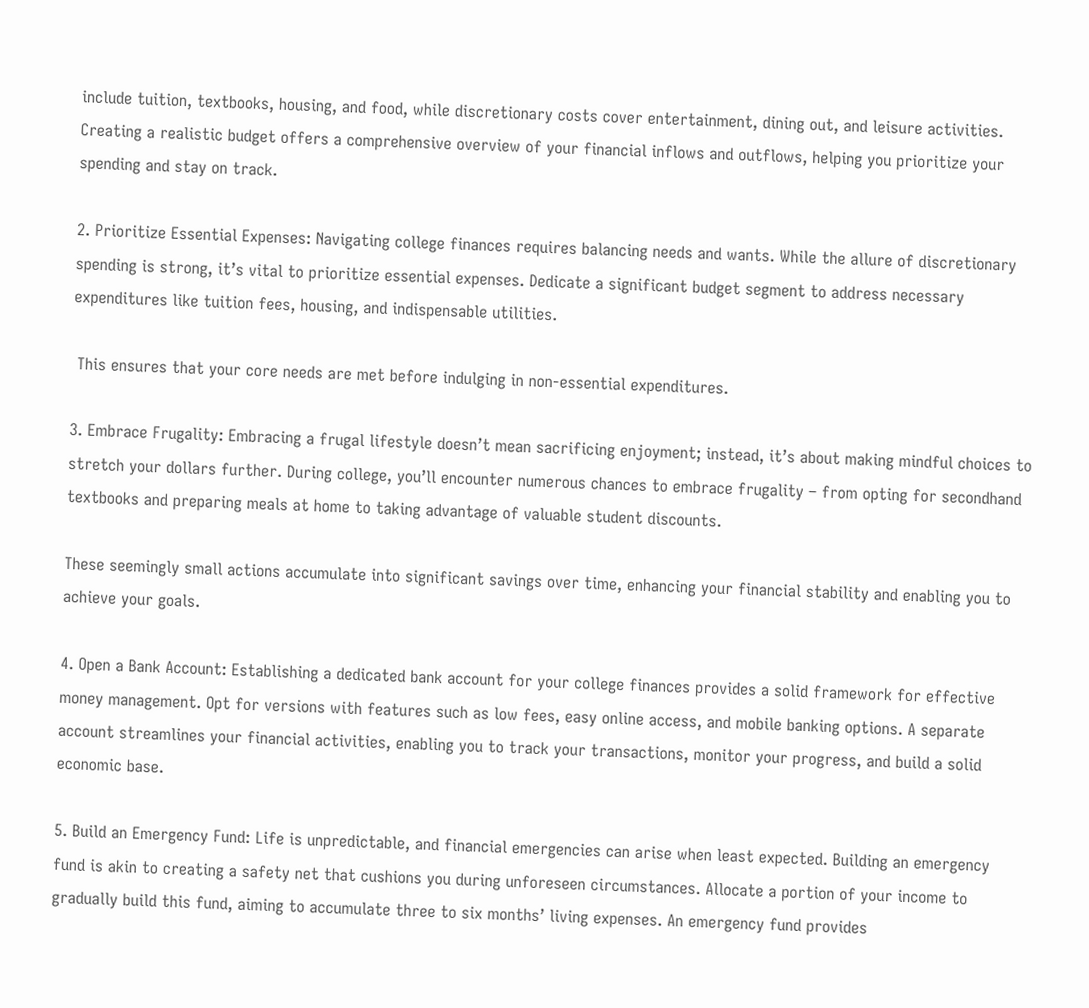include tuition, textbooks, housing, and food, while discretionary costs cover entertainment, dining out, and leisure activities. Creating a realistic budget offers a comprehensive overview of your financial inflows and outflows, helping you prioritize your spending and stay on track.

2. Prioritize Essential Expenses: Navigating college finances requires balancing needs and wants. While the allure of discretionary spending is strong, it’s vital to prioritize essential expenses. Dedicate a significant budget segment to address necessary expenditures like tuition fees, housing, and indispensable utilities.

 This ensures that your core needs are met before indulging in non-essential expenditures.

3. Embrace Frugality: Embracing a frugal lifestyle doesn’t mean sacrificing enjoyment; instead, it’s about making mindful choices to stretch your dollars further. During college, you’ll encounter numerous chances to embrace frugality – from opting for secondhand textbooks and preparing meals at home to taking advantage of valuable student discounts.

These seemingly small actions accumulate into significant savings over time, enhancing your financial stability and enabling you to achieve your goals.

4. Open a Bank Account: Establishing a dedicated bank account for your college finances provides a solid framework for effective money management. Opt for versions with features such as low fees, easy online access, and mobile banking options. A separate account streamlines your financial activities, enabling you to track your transactions, monitor your progress, and build a solid economic base.

5. Build an Emergency Fund: Life is unpredictable, and financial emergencies can arise when least expected. Building an emergency fund is akin to creating a safety net that cushions you during unforeseen circumstances. Allocate a portion of your income to gradually build this fund, aiming to accumulate three to six months’ living expenses. An emergency fund provides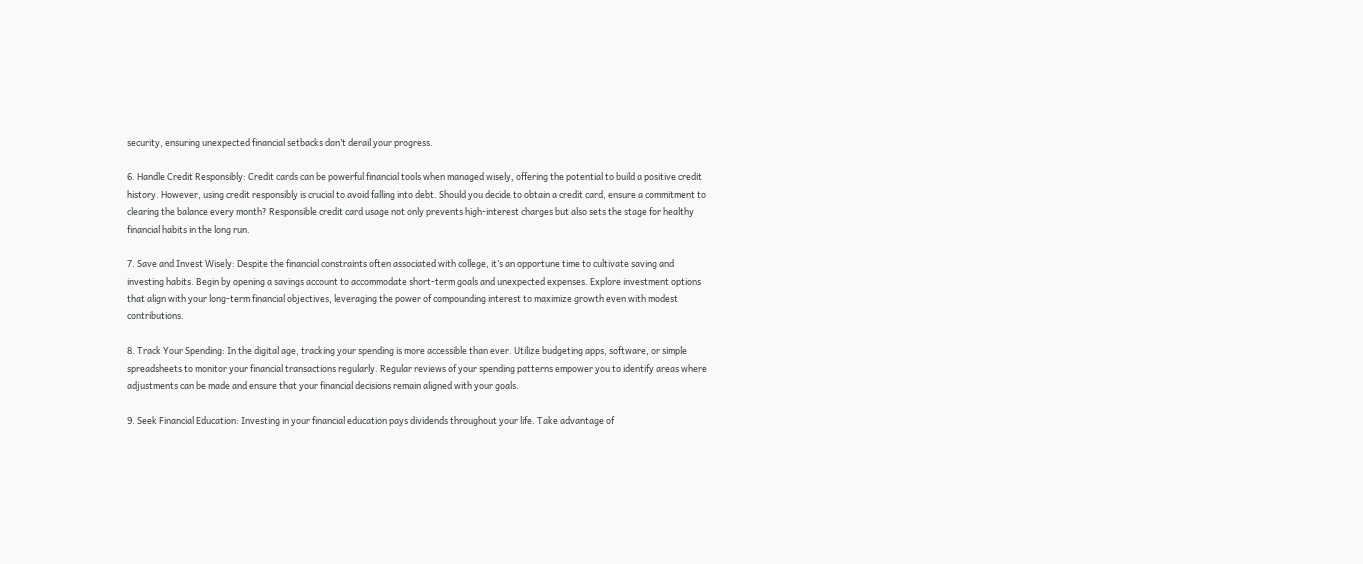security, ensuring unexpected financial setbacks don’t derail your progress.

6. Handle Credit Responsibly: Credit cards can be powerful financial tools when managed wisely, offering the potential to build a positive credit history. However, using credit responsibly is crucial to avoid falling into debt. Should you decide to obtain a credit card, ensure a commitment to clearing the balance every month? Responsible credit card usage not only prevents high-interest charges but also sets the stage for healthy financial habits in the long run.

7. Save and Invest Wisely: Despite the financial constraints often associated with college, it’s an opportune time to cultivate saving and investing habits. Begin by opening a savings account to accommodate short-term goals and unexpected expenses. Explore investment options that align with your long-term financial objectives, leveraging the power of compounding interest to maximize growth even with modest contributions.

8. Track Your Spending: In the digital age, tracking your spending is more accessible than ever. Utilize budgeting apps, software, or simple spreadsheets to monitor your financial transactions regularly. Regular reviews of your spending patterns empower you to identify areas where adjustments can be made and ensure that your financial decisions remain aligned with your goals.

9. Seek Financial Education: Investing in your financial education pays dividends throughout your life. Take advantage of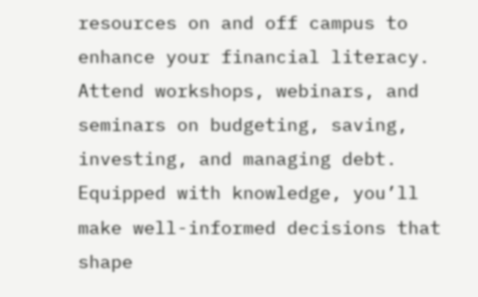resources on and off campus to enhance your financial literacy. Attend workshops, webinars, and seminars on budgeting, saving, investing, and managing debt. Equipped with knowledge, you’ll make well-informed decisions that shape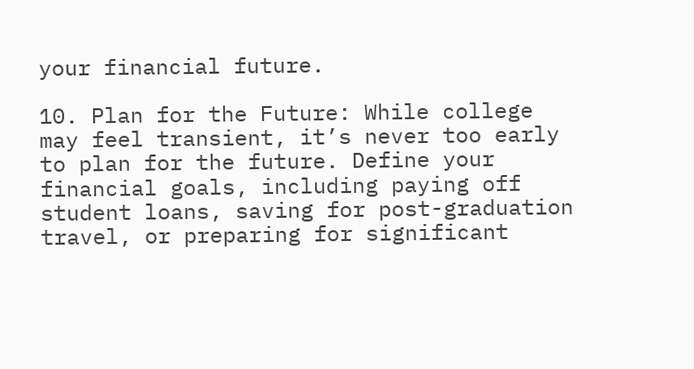your financial future.

10. Plan for the Future: While college may feel transient, it’s never too early to plan for the future. Define your financial goals, including paying off student loans, saving for post-graduation travel, or preparing for significant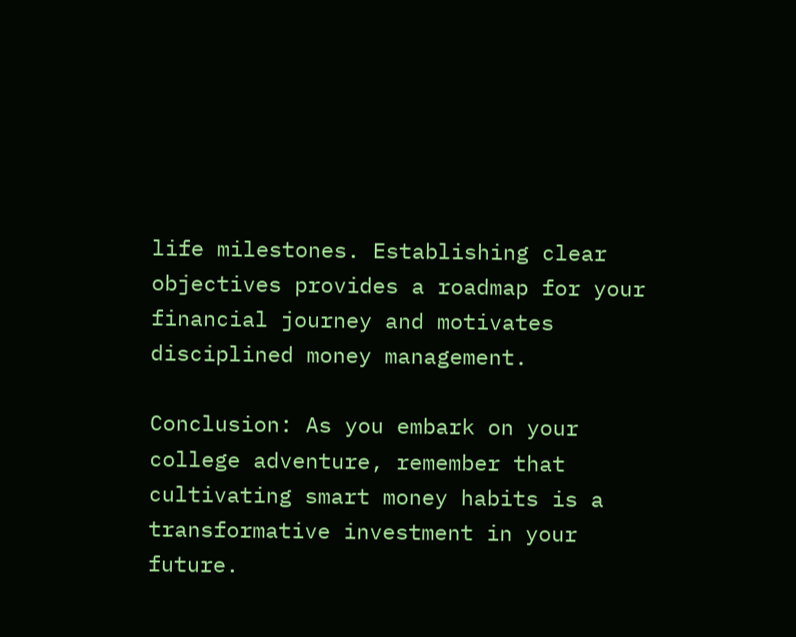life milestones. Establishing clear objectives provides a roadmap for your financial journey and motivates disciplined money management.

Conclusion: As you embark on your college adventure, remember that cultivating smart money habits is a transformative investment in your future.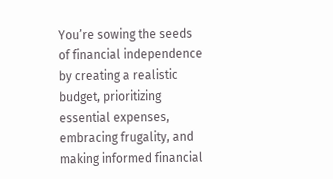You’re sowing the seeds of financial independence by creating a realistic budget, prioritizing essential expenses, embracing frugality, and making informed financial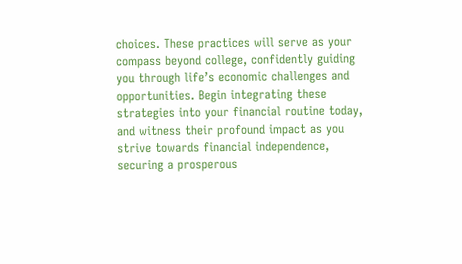choices. These practices will serve as your compass beyond college, confidently guiding you through life’s economic challenges and opportunities. Begin integrating these strategies into your financial routine today, and witness their profound impact as you strive towards financial independence, securing a prosperous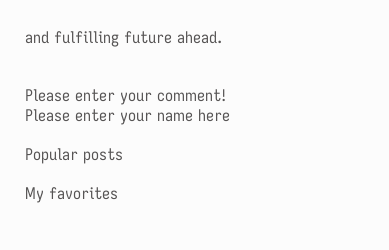and fulfilling future ahead.


Please enter your comment!
Please enter your name here

Popular posts

My favorites